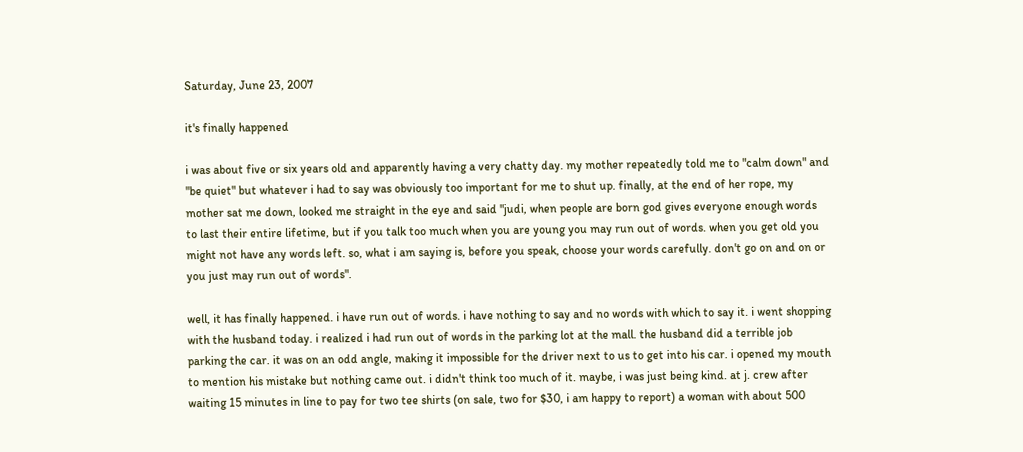Saturday, June 23, 2007

it's finally happened

i was about five or six years old and apparently having a very chatty day. my mother repeatedly told me to "calm down" and "be quiet" but whatever i had to say was obviously too important for me to shut up. finally, at the end of her rope, my mother sat me down, looked me straight in the eye and said "judi, when people are born god gives everyone enough words to last their entire lifetime, but if you talk too much when you are young you may run out of words. when you get old you might not have any words left. so, what i am saying is, before you speak, choose your words carefully. don't go on and on or you just may run out of words".

well, it has finally happened. i have run out of words. i have nothing to say and no words with which to say it. i went shopping with the husband today. i realized i had run out of words in the parking lot at the mall. the husband did a terrible job parking the car. it was on an odd angle, making it impossible for the driver next to us to get into his car. i opened my mouth to mention his mistake but nothing came out. i didn't think too much of it. maybe, i was just being kind. at j. crew after waiting 15 minutes in line to pay for two tee shirts (on sale, two for $30, i am happy to report) a woman with about 500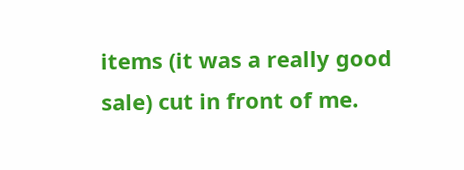items (it was a really good sale) cut in front of me.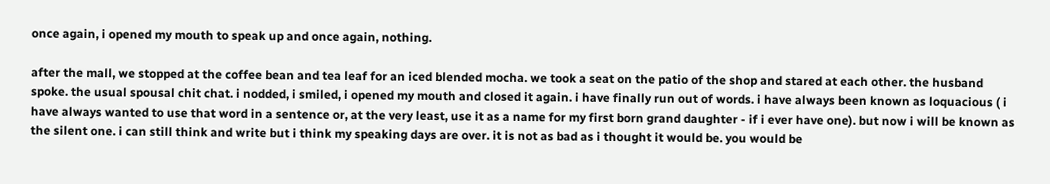once again, i opened my mouth to speak up and once again, nothing.

after the mall, we stopped at the coffee bean and tea leaf for an iced blended mocha. we took a seat on the patio of the shop and stared at each other. the husband spoke. the usual spousal chit chat. i nodded, i smiled, i opened my mouth and closed it again. i have finally run out of words. i have always been known as loquacious ( i have always wanted to use that word in a sentence or, at the very least, use it as a name for my first born grand daughter - if i ever have one). but now i will be known as the silent one. i can still think and write but i think my speaking days are over. it is not as bad as i thought it would be. you would be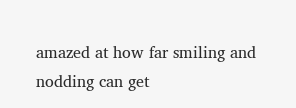amazed at how far smiling and nodding can get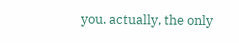you. actually, the only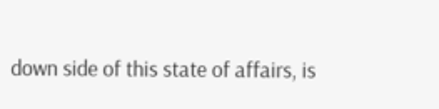down side of this state of affairs, is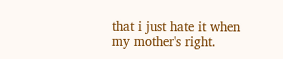that i just hate it when my mother's right.